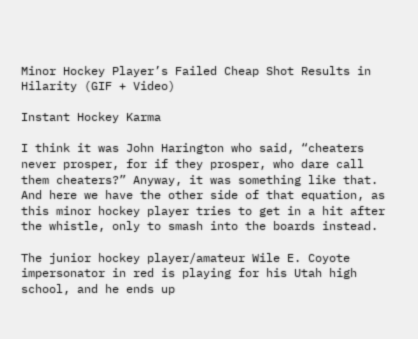Minor Hockey Player’s Failed Cheap Shot Results in Hilarity (GIF + Video)

Instant Hockey Karma

I think it was John Harington who said, “cheaters never prosper, for if they prosper, who dare call them cheaters?” Anyway, it was something like that. And here we have the other side of that equation, as this minor hockey player tries to get in a hit after the whistle, only to smash into the boards instead.

The junior hockey player/amateur Wile E. Coyote impersonator in red is playing for his Utah high school, and he ends up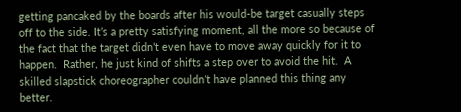getting pancaked by the boards after his would-be target casually steps off to the side. It’s a pretty satisfying moment, all the more so because of the fact that the target didn’t even have to move away quickly for it to happen.  Rather, he just kind of shifts a step over to avoid the hit.  A skilled slapstick choreographer couldn’t have planned this thing any better.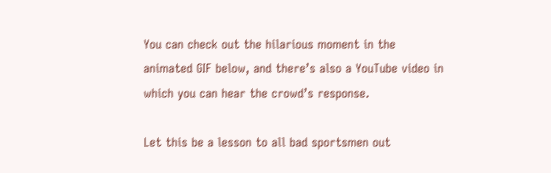You can check out the hilarious moment in the animated GIF below, and there’s also a YouTube video in which you can hear the crowd’s response.

Let this be a lesson to all bad sportsmen out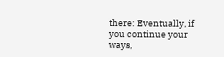there: Eventually, if you continue your ways,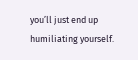you’ll just end up humiliating yourself.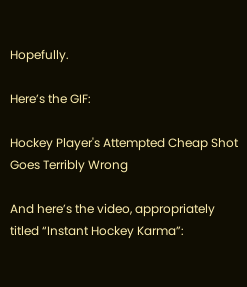Hopefully.

Here’s the GIF:

Hockey Player's Attempted Cheap Shot Goes Terribly Wrong

And here’s the video, appropriately titled “Instant Hockey Karma”: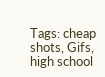Tags: cheap shots, Gifs, high school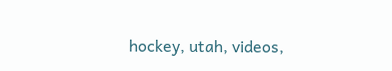hockey, utah, videos,